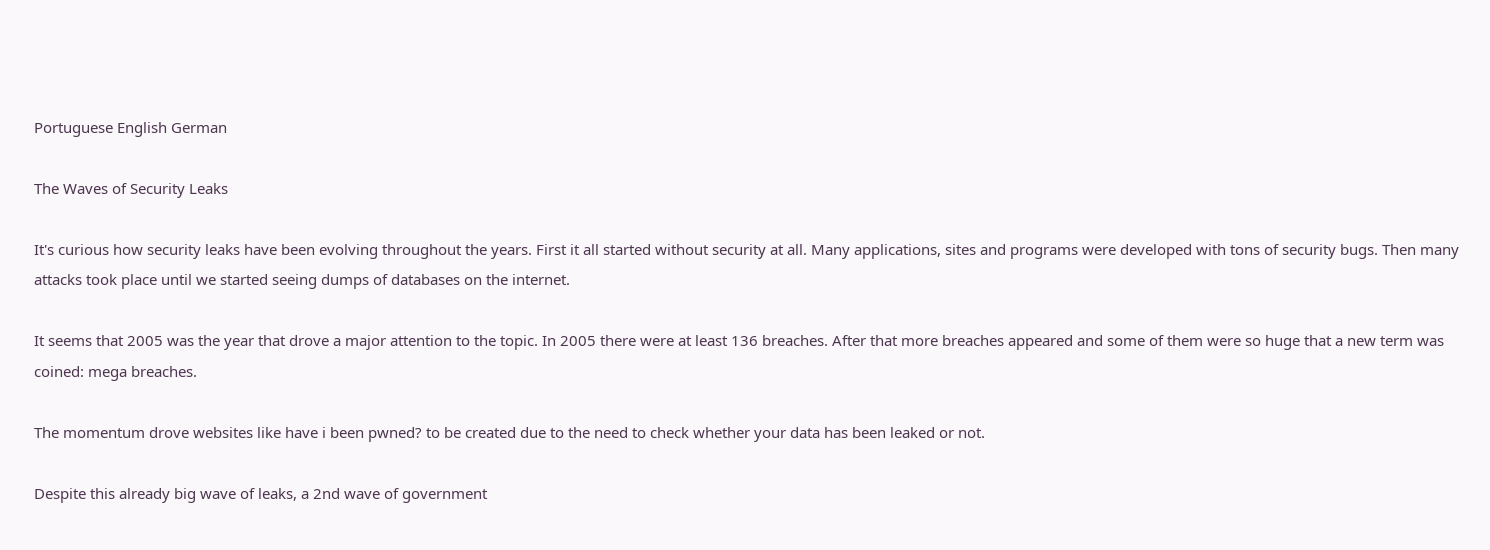Portuguese English German

The Waves of Security Leaks

It's curious how security leaks have been evolving throughout the years. First it all started without security at all. Many applications, sites and programs were developed with tons of security bugs. Then many attacks took place until we started seeing dumps of databases on the internet.

It seems that 2005 was the year that drove a major attention to the topic. In 2005 there were at least 136 breaches. After that more breaches appeared and some of them were so huge that a new term was coined: mega breaches.

The momentum drove websites like have i been pwned? to be created due to the need to check whether your data has been leaked or not.

Despite this already big wave of leaks, a 2nd wave of government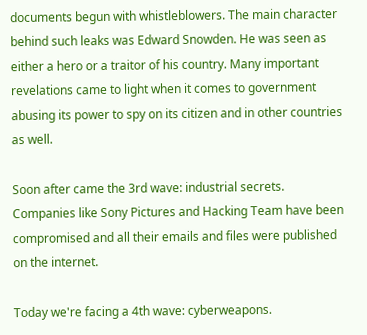documents begun with whistleblowers. The main character behind such leaks was Edward Snowden. He was seen as either a hero or a traitor of his country. Many important revelations came to light when it comes to government abusing its power to spy on its citizen and in other countries as well.

Soon after came the 3rd wave: industrial secrets. Companies like Sony Pictures and Hacking Team have been compromised and all their emails and files were published on the internet.

Today we're facing a 4th wave: cyberweapons.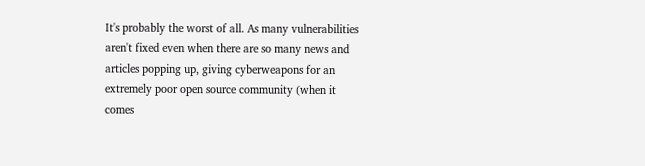It's probably the worst of all. As many vulnerabilities aren't fixed even when there are so many news and articles popping up, giving cyberweapons for an extremely poor open source community (when it comes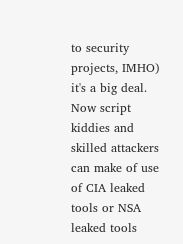to security projects, IMHO) it's a big deal. Now script kiddies and skilled attackers can make of use of CIA leaked tools or NSA leaked tools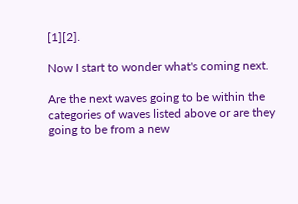[1][2].

Now I start to wonder what's coming next.

Are the next waves going to be within the categories of waves listed above or are they going to be from a new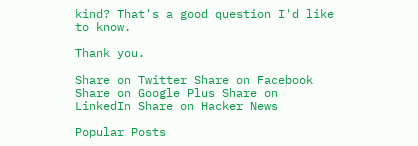kind? That's a good question I'd like to know.

Thank you.

Share on Twitter Share on Facebook Share on Google Plus Share on LinkedIn Share on Hacker News

Popular Posts